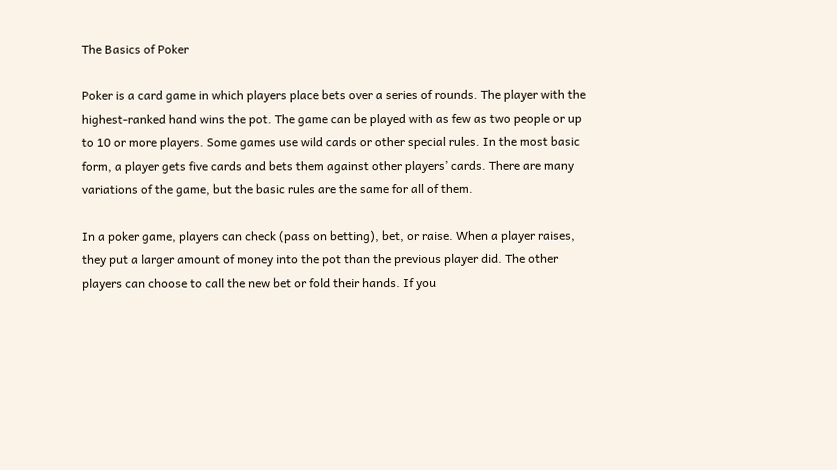The Basics of Poker

Poker is a card game in which players place bets over a series of rounds. The player with the highest-ranked hand wins the pot. The game can be played with as few as two people or up to 10 or more players. Some games use wild cards or other special rules. In the most basic form, a player gets five cards and bets them against other players’ cards. There are many variations of the game, but the basic rules are the same for all of them.

In a poker game, players can check (pass on betting), bet, or raise. When a player raises, they put a larger amount of money into the pot than the previous player did. The other players can choose to call the new bet or fold their hands. If you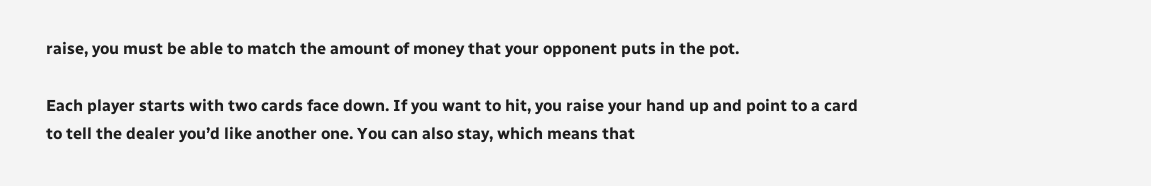raise, you must be able to match the amount of money that your opponent puts in the pot.

Each player starts with two cards face down. If you want to hit, you raise your hand up and point to a card to tell the dealer you’d like another one. You can also stay, which means that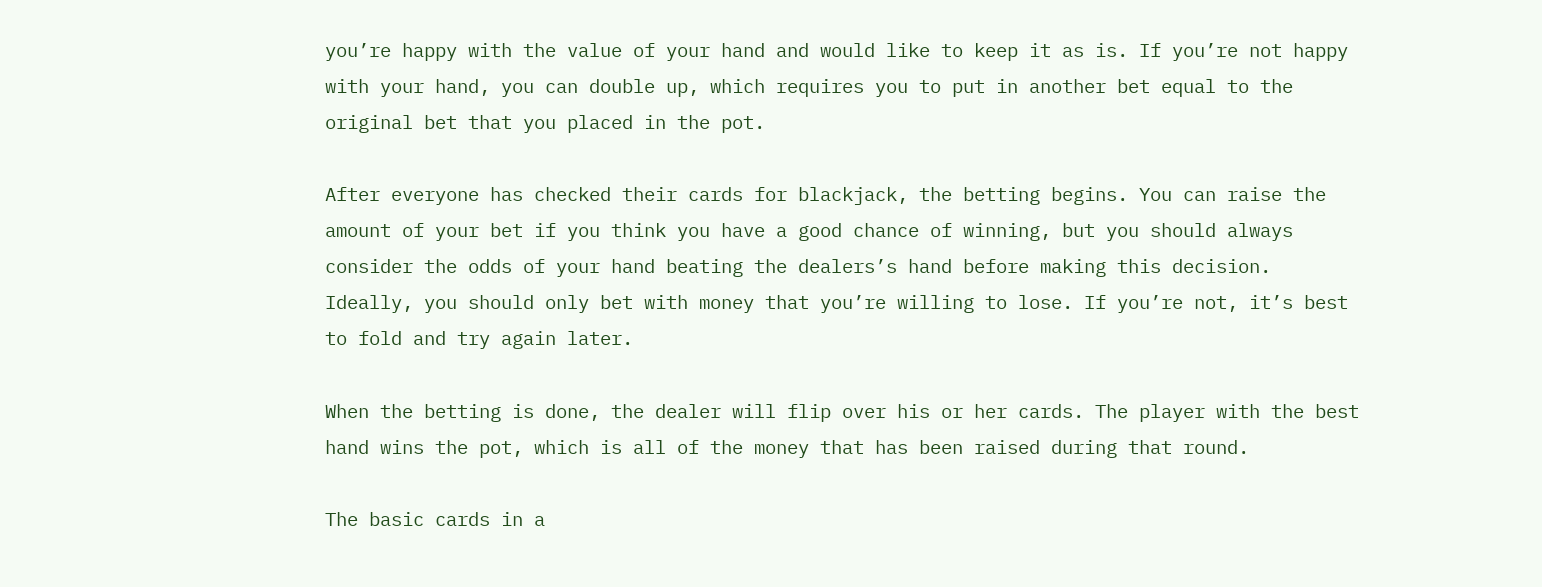you’re happy with the value of your hand and would like to keep it as is. If you’re not happy with your hand, you can double up, which requires you to put in another bet equal to the original bet that you placed in the pot.

After everyone has checked their cards for blackjack, the betting begins. You can raise the amount of your bet if you think you have a good chance of winning, but you should always consider the odds of your hand beating the dealers’s hand before making this decision. Ideally, you should only bet with money that you’re willing to lose. If you’re not, it’s best to fold and try again later.

When the betting is done, the dealer will flip over his or her cards. The player with the best hand wins the pot, which is all of the money that has been raised during that round.

The basic cards in a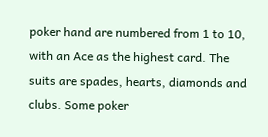poker hand are numbered from 1 to 10, with an Ace as the highest card. The suits are spades, hearts, diamonds and clubs. Some poker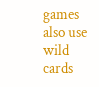games also use wild cards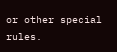or other special rules.